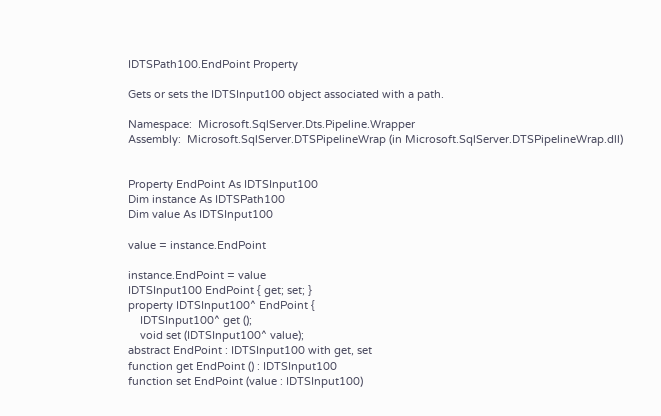IDTSPath100.EndPoint Property

Gets or sets the IDTSInput100 object associated with a path.

Namespace:  Microsoft.SqlServer.Dts.Pipeline.Wrapper
Assembly:  Microsoft.SqlServer.DTSPipelineWrap (in Microsoft.SqlServer.DTSPipelineWrap.dll)


Property EndPoint As IDTSInput100
Dim instance As IDTSPath100
Dim value As IDTSInput100

value = instance.EndPoint

instance.EndPoint = value
IDTSInput100 EndPoint { get; set; }
property IDTSInput100^ EndPoint {
    IDTSInput100^ get ();
    void set (IDTSInput100^ value);
abstract EndPoint : IDTSInput100 with get, set
function get EndPoint () : IDTSInput100
function set EndPoint (value : IDTSInput100)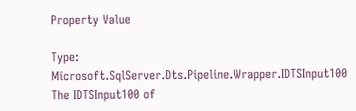Property Value

Type: Microsoft.SqlServer.Dts.Pipeline.Wrapper.IDTSInput100
The IDTSInput100 of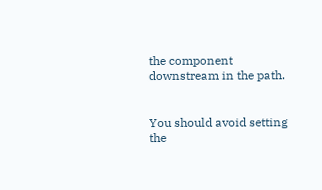the component downstream in the path.


You should avoid setting the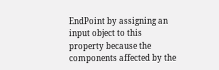EndPoint by assigning an input object to this property because the components affected by the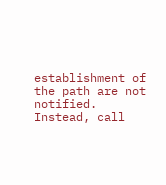establishment of the path are not notified. Instead, call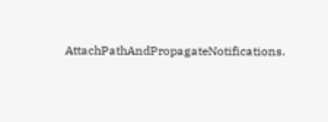AttachPathAndPropagateNotifications.